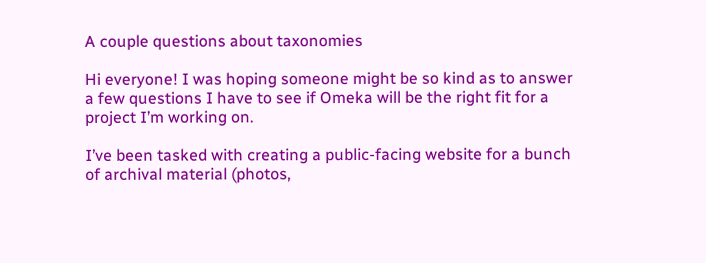A couple questions about taxonomies

Hi everyone! I was hoping someone might be so kind as to answer a few questions I have to see if Omeka will be the right fit for a project I’m working on.

I’ve been tasked with creating a public-facing website for a bunch of archival material (photos,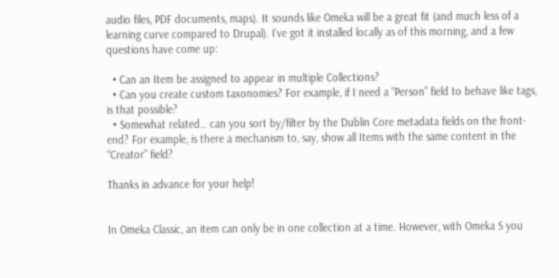audio files, PDF documents, maps). It sounds like Omeka will be a great fit (and much less of a learning curve compared to Drupal). I’ve got it installed locally as of this morning, and a few questions have come up:

  • Can an Item be assigned to appear in multiple Collections?
  • Can you create custom taxonomies? For example, if I need a “Person” field to behave like tags, is that possible?
  • Somewhat related… can you sort by/filter by the Dublin Core metadata fields on the front-end? For example, is there a mechanism to, say, show all Items with the same content in the “Creator” field?

Thanks in advance for your help!


In Omeka Classic, an item can only be in one collection at a time. However, with Omeka S you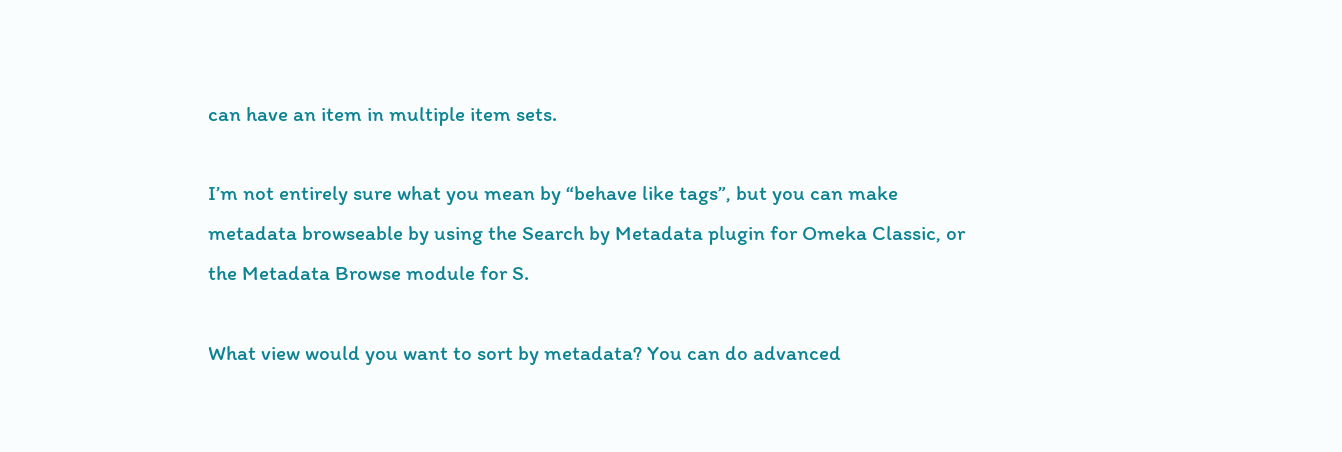can have an item in multiple item sets.

I’m not entirely sure what you mean by “behave like tags”, but you can make metadata browseable by using the Search by Metadata plugin for Omeka Classic, or the Metadata Browse module for S.

What view would you want to sort by metadata? You can do advanced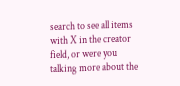search to see all items with X in the creator field, or were you talking more about the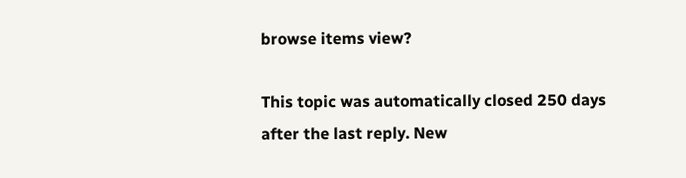browse items view?

This topic was automatically closed 250 days after the last reply. New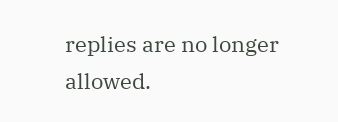replies are no longer allowed.